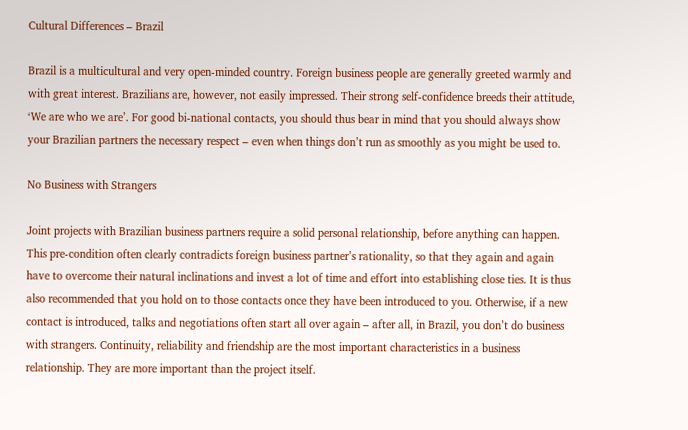Cultural Differences – Brazil

Brazil is a multicultural and very open-minded country. Foreign business people are generally greeted warmly and with great interest. Brazilians are, however, not easily impressed. Their strong self-confidence breeds their attitude, ‘We are who we are’. For good bi-national contacts, you should thus bear in mind that you should always show your Brazilian partners the necessary respect – even when things don’t run as smoothly as you might be used to.

No Business with Strangers

Joint projects with Brazilian business partners require a solid personal relationship, before anything can happen. This pre-condition often clearly contradicts foreign business partner’s rationality, so that they again and again have to overcome their natural inclinations and invest a lot of time and effort into establishing close ties. It is thus also recommended that you hold on to those contacts once they have been introduced to you. Otherwise, if a new contact is introduced, talks and negotiations often start all over again – after all, in Brazil, you don’t do business with strangers. Continuity, reliability and friendship are the most important characteristics in a business relationship. They are more important than the project itself.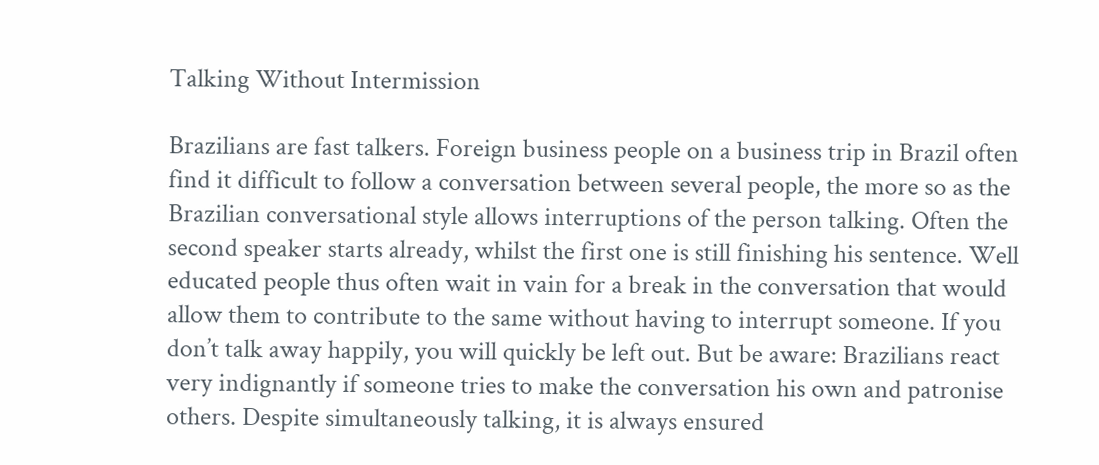Talking Without Intermission

Brazilians are fast talkers. Foreign business people on a business trip in Brazil often find it difficult to follow a conversation between several people, the more so as the Brazilian conversational style allows interruptions of the person talking. Often the second speaker starts already, whilst the first one is still finishing his sentence. Well educated people thus often wait in vain for a break in the conversation that would allow them to contribute to the same without having to interrupt someone. If you don’t talk away happily, you will quickly be left out. But be aware: Brazilians react very indignantly if someone tries to make the conversation his own and patronise others. Despite simultaneously talking, it is always ensured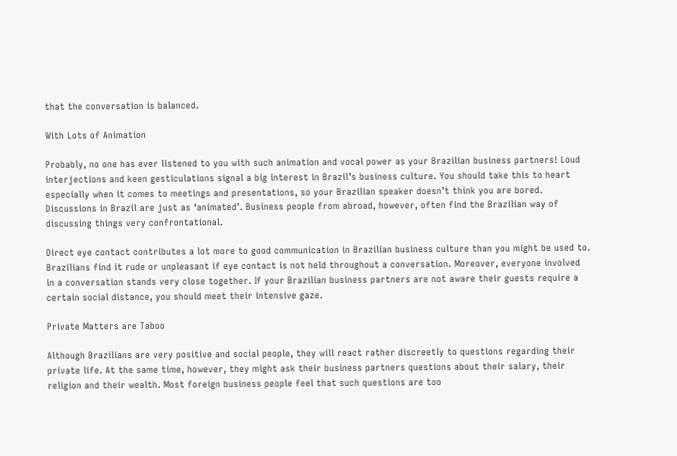that the conversation is balanced.

With Lots of Animation

Probably, no one has ever listened to you with such animation and vocal power as your Brazilian business partners! Loud interjections and keen gesticulations signal a big interest in Brazil’s business culture. You should take this to heart especially when it comes to meetings and presentations, so your Brazilian speaker doesn’t think you are bored. Discussions in Brazil are just as ‘animated’. Business people from abroad, however, often find the Brazilian way of discussing things very confrontational.

Direct eye contact contributes a lot more to good communication in Brazilian business culture than you might be used to. Brazilians find it rude or unpleasant if eye contact is not held throughout a conversation. Moreover, everyone involved in a conversation stands very close together. If your Brazilian business partners are not aware their guests require a certain social distance, you should meet their intensive gaze.

Private Matters are Taboo

Although Brazilians are very positive and social people, they will react rather discreetly to questions regarding their private life. At the same time, however, they might ask their business partners questions about their salary, their religion and their wealth. Most foreign business people feel that such questions are too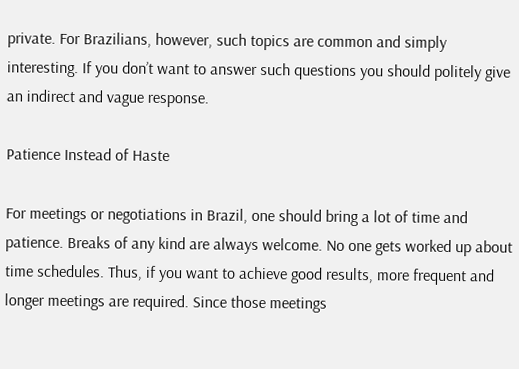private. For Brazilians, however, such topics are common and simply interesting. If you don’t want to answer such questions you should politely give an indirect and vague response.

Patience Instead of Haste

For meetings or negotiations in Brazil, one should bring a lot of time and patience. Breaks of any kind are always welcome. No one gets worked up about time schedules. Thus, if you want to achieve good results, more frequent and longer meetings are required. Since those meetings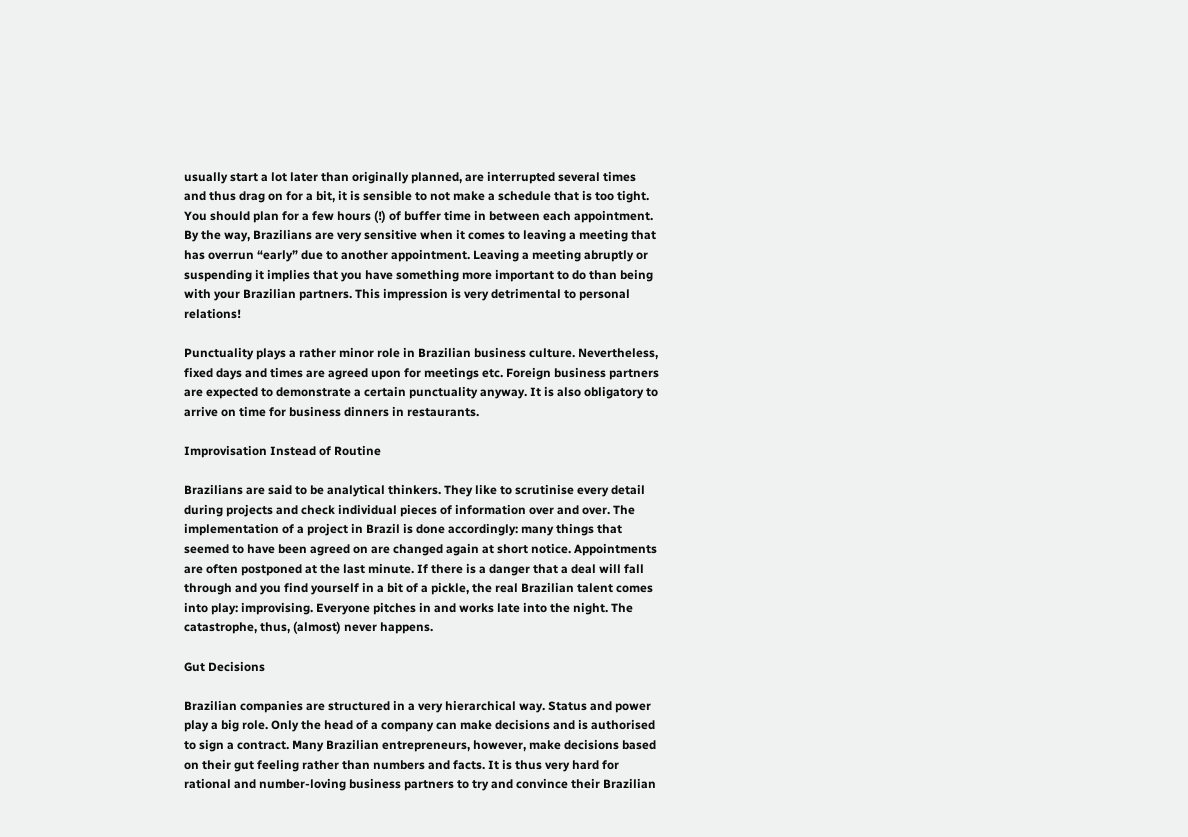usually start a lot later than originally planned, are interrupted several times and thus drag on for a bit, it is sensible to not make a schedule that is too tight. You should plan for a few hours (!) of buffer time in between each appointment. By the way, Brazilians are very sensitive when it comes to leaving a meeting that has overrun “early” due to another appointment. Leaving a meeting abruptly or suspending it implies that you have something more important to do than being with your Brazilian partners. This impression is very detrimental to personal relations!

Punctuality plays a rather minor role in Brazilian business culture. Nevertheless, fixed days and times are agreed upon for meetings etc. Foreign business partners are expected to demonstrate a certain punctuality anyway. It is also obligatory to arrive on time for business dinners in restaurants.

Improvisation Instead of Routine

Brazilians are said to be analytical thinkers. They like to scrutinise every detail during projects and check individual pieces of information over and over. The implementation of a project in Brazil is done accordingly: many things that seemed to have been agreed on are changed again at short notice. Appointments are often postponed at the last minute. If there is a danger that a deal will fall through and you find yourself in a bit of a pickle, the real Brazilian talent comes into play: improvising. Everyone pitches in and works late into the night. The catastrophe, thus, (almost) never happens.

Gut Decisions

Brazilian companies are structured in a very hierarchical way. Status and power play a big role. Only the head of a company can make decisions and is authorised to sign a contract. Many Brazilian entrepreneurs, however, make decisions based on their gut feeling rather than numbers and facts. It is thus very hard for rational and number-loving business partners to try and convince their Brazilian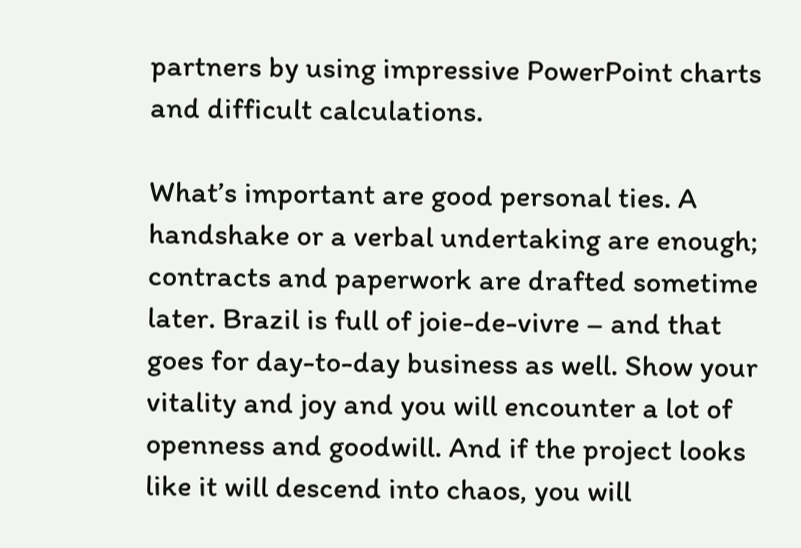partners by using impressive PowerPoint charts and difficult calculations.

What’s important are good personal ties. A handshake or a verbal undertaking are enough; contracts and paperwork are drafted sometime later. Brazil is full of joie-de-vivre – and that goes for day-to-day business as well. Show your vitality and joy and you will encounter a lot of openness and goodwill. And if the project looks like it will descend into chaos, you will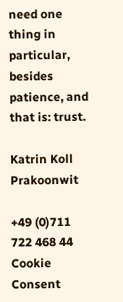need one thing in particular, besides patience, and that is: trust.

Katrin Koll Prakoonwit

+49 (0)711 722 468 44
Cookie Consent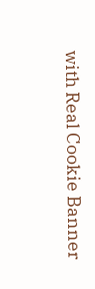with Real Cookie Banner